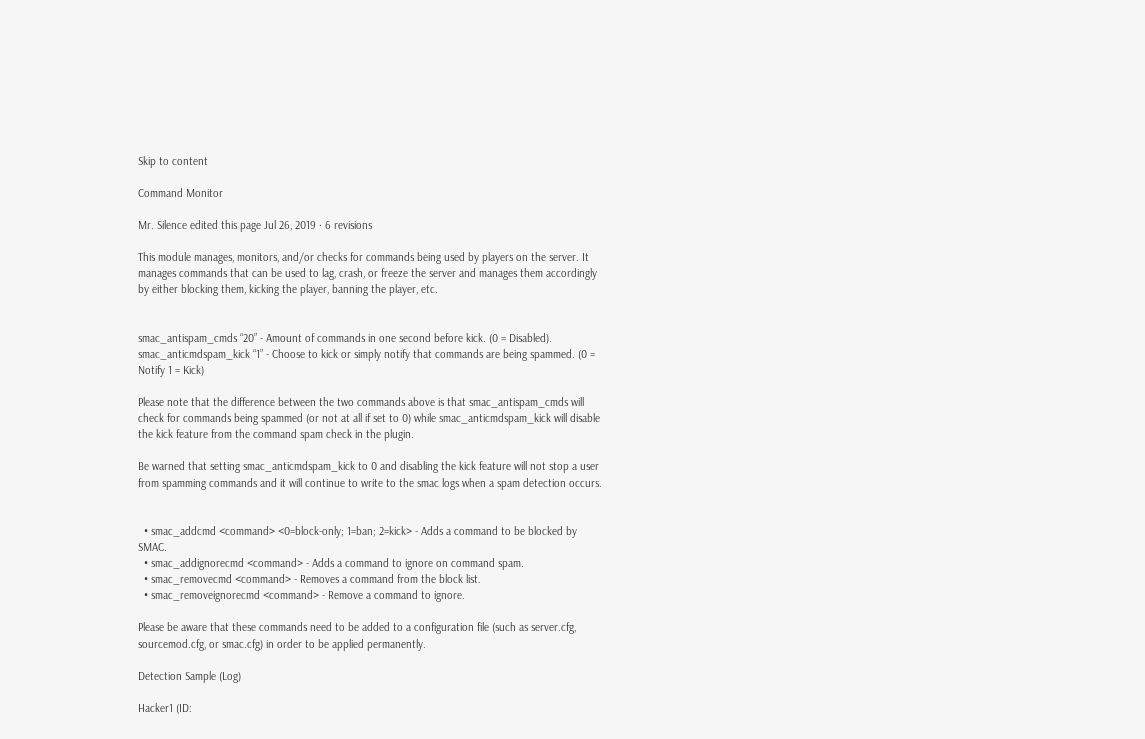Skip to content

Command Monitor

Mr. Silence edited this page Jul 26, 2019 · 6 revisions

This module manages, monitors, and/or checks for commands being used by players on the server. It manages commands that can be used to lag, crash, or freeze the server and manages them accordingly by either blocking them, kicking the player, banning the player, etc.


smac_antispam_cmds “20” - Amount of commands in one second before kick. (0 = Disabled). smac_anticmdspam_kick “1” - Choose to kick or simply notify that commands are being spammed. (0 = Notify 1 = Kick)

Please note that the difference between the two commands above is that smac_antispam_cmds will check for commands being spammed (or not at all if set to 0) while smac_anticmdspam_kick will disable the kick feature from the command spam check in the plugin.

Be warned that setting smac_anticmdspam_kick to 0 and disabling the kick feature will not stop a user from spamming commands and it will continue to write to the smac logs when a spam detection occurs.


  • smac_addcmd <command> <0=block-only; 1=ban; 2=kick> - Adds a command to be blocked by SMAC.
  • smac_addignorecmd <command> - Adds a command to ignore on command spam.
  • smac_removecmd <command> - Removes a command from the block list.
  • smac_removeignorecmd <command> - Remove a command to ignore.

Please be aware that these commands need to be added to a configuration file (such as server.cfg, sourcemod.cfg, or smac.cfg) in order to be applied permanently.

Detection Sample (Log)

Hacker1 (ID: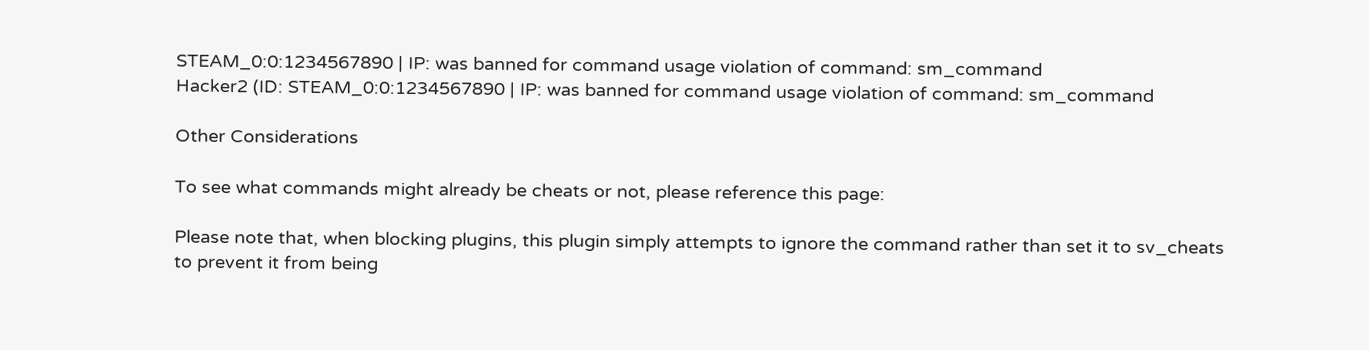STEAM_0:0:1234567890 | IP: was banned for command usage violation of command: sm_command
Hacker2 (ID: STEAM_0:0:1234567890 | IP: was banned for command usage violation of command: sm_command

Other Considerations

To see what commands might already be cheats or not, please reference this page:

Please note that, when blocking plugins, this plugin simply attempts to ignore the command rather than set it to sv_cheats to prevent it from being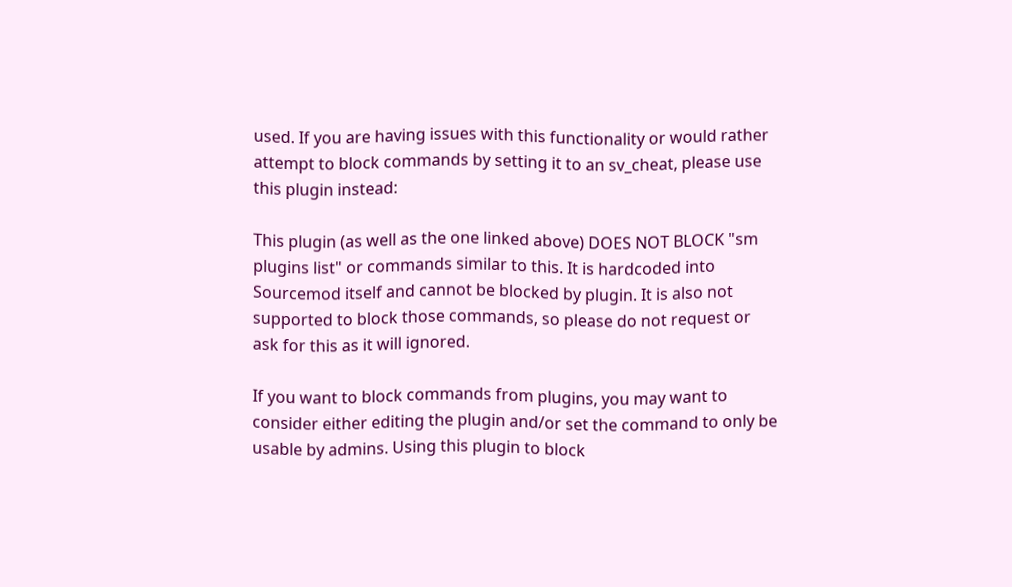used. If you are having issues with this functionality or would rather attempt to block commands by setting it to an sv_cheat, please use this plugin instead:

This plugin (as well as the one linked above) DOES NOT BLOCK "sm plugins list" or commands similar to this. It is hardcoded into Sourcemod itself and cannot be blocked by plugin. It is also not supported to block those commands, so please do not request or ask for this as it will ignored.

If you want to block commands from plugins, you may want to consider either editing the plugin and/or set the command to only be usable by admins. Using this plugin to block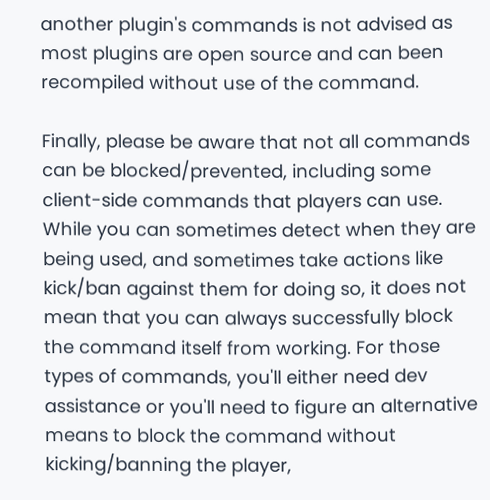another plugin's commands is not advised as most plugins are open source and can been recompiled without use of the command.

Finally, please be aware that not all commands can be blocked/prevented, including some client-side commands that players can use. While you can sometimes detect when they are being used, and sometimes take actions like kick/ban against them for doing so, it does not mean that you can always successfully block the command itself from working. For those types of commands, you'll either need dev assistance or you'll need to figure an alternative means to block the command without kicking/banning the player,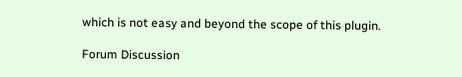which is not easy and beyond the scope of this plugin.

Forum Discussion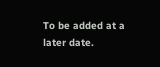To be added at a later date.